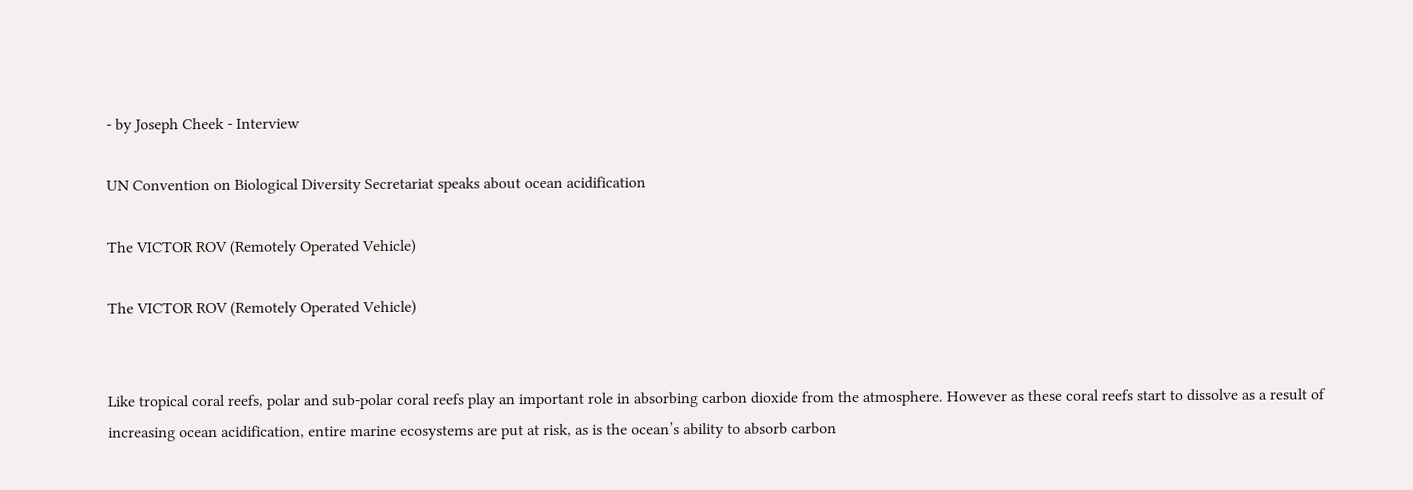- by Joseph Cheek - Interview

UN Convention on Biological Diversity Secretariat speaks about ocean acidification

The VICTOR ROV (Remotely Operated Vehicle)

The VICTOR ROV (Remotely Operated Vehicle)


Like tropical coral reefs, polar and sub-polar coral reefs play an important role in absorbing carbon dioxide from the atmosphere. However as these coral reefs start to dissolve as a result of increasing ocean acidification, entire marine ecosystems are put at risk, as is the ocean’s ability to absorb carbon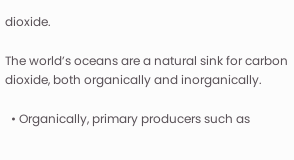dioxide.

The world’s oceans are a natural sink for carbon dioxide, both organically and inorganically.

  • Organically, primary producers such as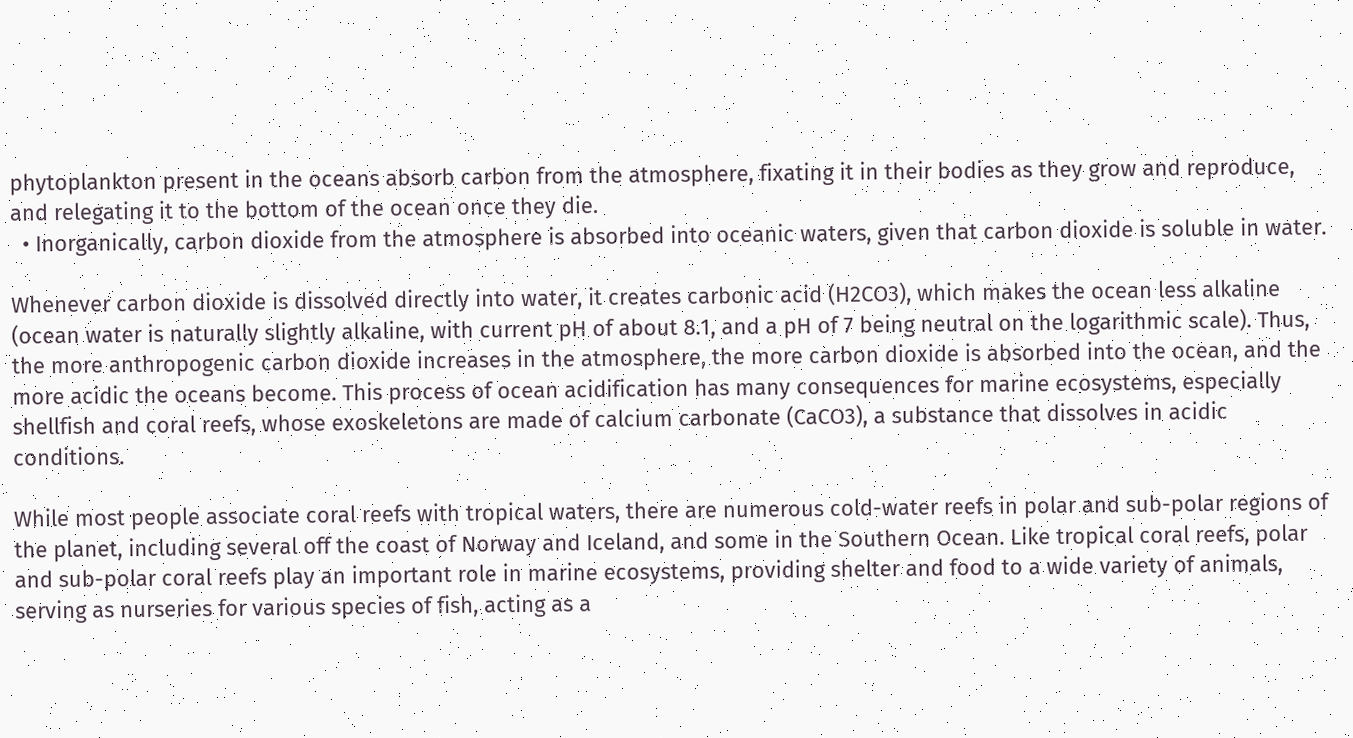phytoplankton present in the oceans absorb carbon from the atmosphere, fixating it in their bodies as they grow and reproduce, and relegating it to the bottom of the ocean once they die.
  • Inorganically, carbon dioxide from the atmosphere is absorbed into oceanic waters, given that carbon dioxide is soluble in water.

Whenever carbon dioxide is dissolved directly into water, it creates carbonic acid (H2CO3), which makes the ocean less alkaline (ocean water is naturally slightly alkaline, with current pH of about 8.1, and a pH of 7 being neutral on the logarithmic scale). Thus, the more anthropogenic carbon dioxide increases in the atmosphere, the more carbon dioxide is absorbed into the ocean, and the more acidic the oceans become. This process of ocean acidification has many consequences for marine ecosystems, especially shellfish and coral reefs, whose exoskeletons are made of calcium carbonate (CaCO3), a substance that dissolves in acidic conditions.

While most people associate coral reefs with tropical waters, there are numerous cold-water reefs in polar and sub-polar regions of the planet, including several off the coast of Norway and Iceland, and some in the Southern Ocean. Like tropical coral reefs, polar and sub-polar coral reefs play an important role in marine ecosystems, providing shelter and food to a wide variety of animals, serving as nurseries for various species of fish, acting as a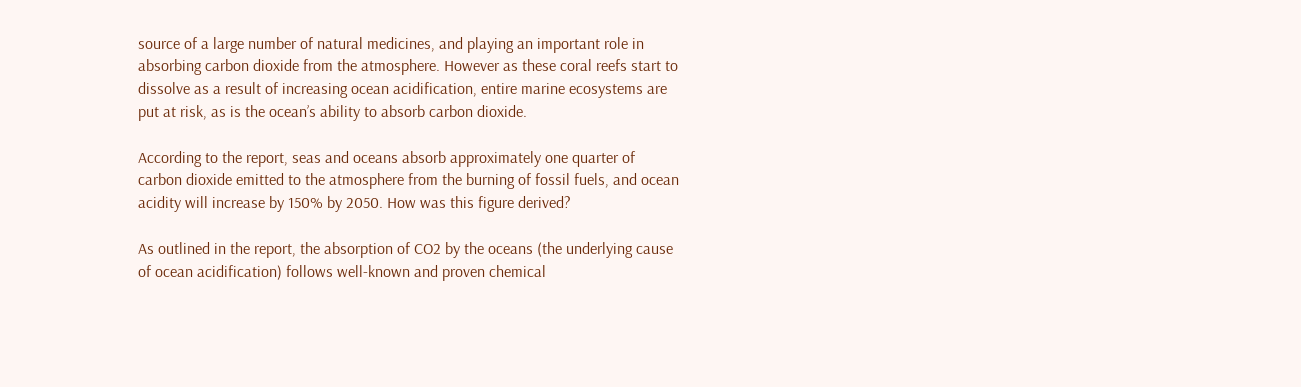source of a large number of natural medicines, and playing an important role in absorbing carbon dioxide from the atmosphere. However as these coral reefs start to dissolve as a result of increasing ocean acidification, entire marine ecosystems are put at risk, as is the ocean’s ability to absorb carbon dioxide.

According to the report, seas and oceans absorb approximately one quarter of carbon dioxide emitted to the atmosphere from the burning of fossil fuels, and ocean acidity will increase by 150% by 2050. How was this figure derived?

As outlined in the report, the absorption of CO2 by the oceans (the underlying cause of ocean acidification) follows well-known and proven chemical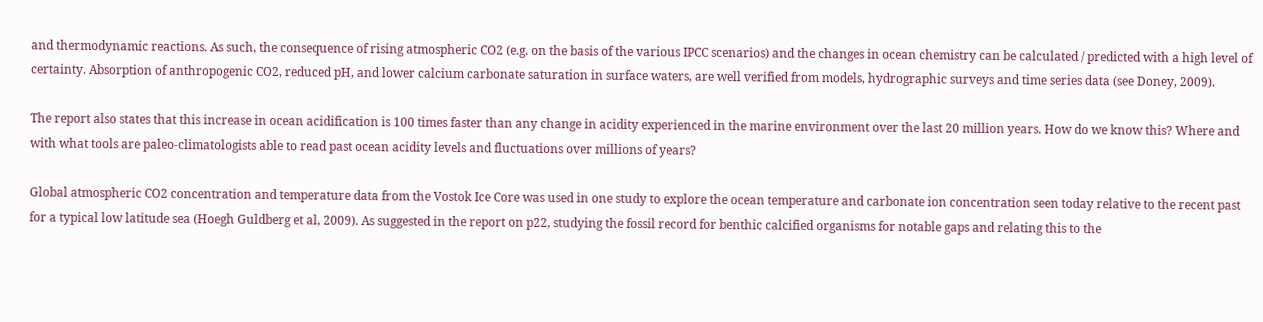and thermodynamic reactions. As such, the consequence of rising atmospheric CO2 (e.g. on the basis of the various IPCC scenarios) and the changes in ocean chemistry can be calculated / predicted with a high level of certainty. Absorption of anthropogenic CO2, reduced pH, and lower calcium carbonate saturation in surface waters, are well verified from models, hydrographic surveys and time series data (see Doney, 2009).

The report also states that this increase in ocean acidification is 100 times faster than any change in acidity experienced in the marine environment over the last 20 million years. How do we know this? Where and with what tools are paleo-climatologists able to read past ocean acidity levels and fluctuations over millions of years?

Global atmospheric CO2 concentration and temperature data from the Vostok Ice Core was used in one study to explore the ocean temperature and carbonate ion concentration seen today relative to the recent past for a typical low latitude sea (Hoegh Guldberg et al, 2009). As suggested in the report on p22, studying the fossil record for benthic calcified organisms for notable gaps and relating this to the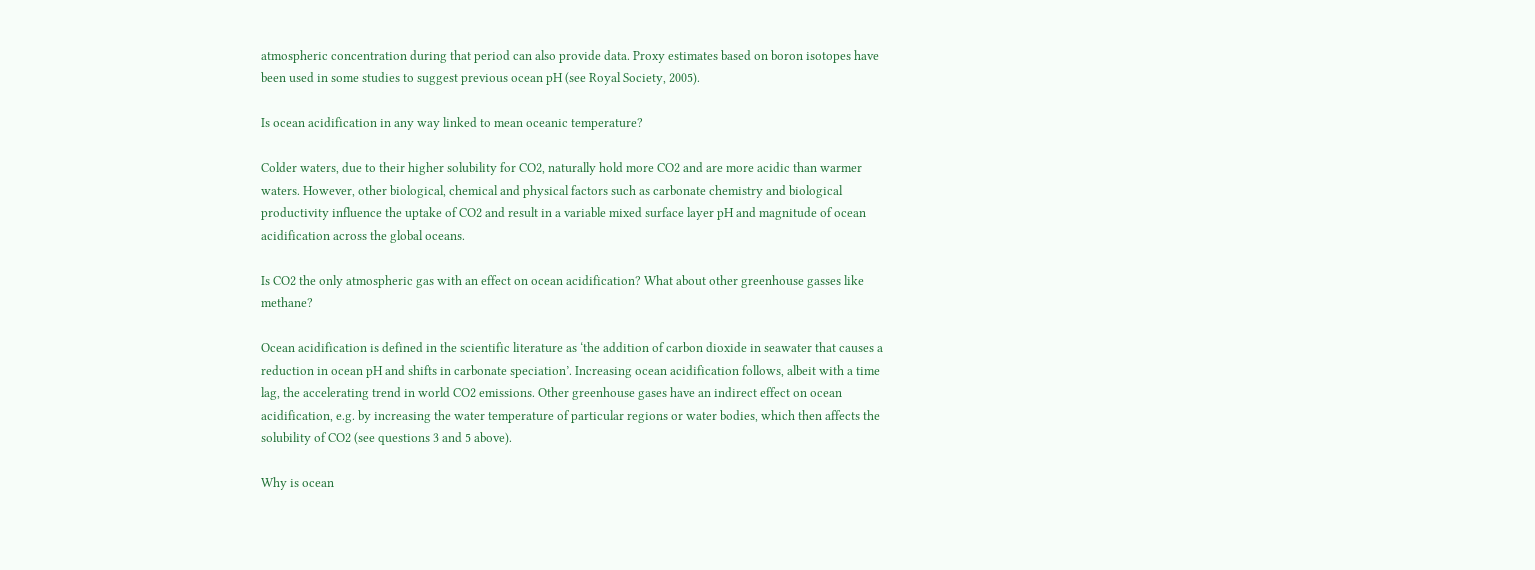atmospheric concentration during that period can also provide data. Proxy estimates based on boron isotopes have been used in some studies to suggest previous ocean pH (see Royal Society, 2005).

Is ocean acidification in any way linked to mean oceanic temperature?

Colder waters, due to their higher solubility for CO2, naturally hold more CO2 and are more acidic than warmer waters. However, other biological, chemical and physical factors such as carbonate chemistry and biological productivity influence the uptake of CO2 and result in a variable mixed surface layer pH and magnitude of ocean acidification across the global oceans.

Is CO2 the only atmospheric gas with an effect on ocean acidification? What about other greenhouse gasses like methane?

Ocean acidification is defined in the scientific literature as ‘the addition of carbon dioxide in seawater that causes a reduction in ocean pH and shifts in carbonate speciation’. Increasing ocean acidification follows, albeit with a time lag, the accelerating trend in world CO2 emissions. Other greenhouse gases have an indirect effect on ocean acidification, e.g. by increasing the water temperature of particular regions or water bodies, which then affects the solubility of CO2 (see questions 3 and 5 above).

Why is ocean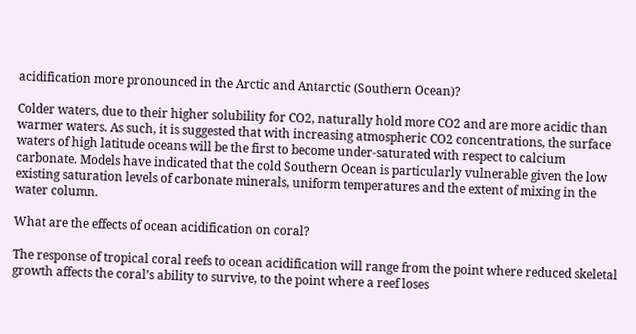acidification more pronounced in the Arctic and Antarctic (Southern Ocean)?

Colder waters, due to their higher solubility for CO2, naturally hold more CO2 and are more acidic than warmer waters. As such, it is suggested that with increasing atmospheric CO2 concentrations, the surface waters of high latitude oceans will be the first to become under-saturated with respect to calcium carbonate. Models have indicated that the cold Southern Ocean is particularly vulnerable given the low existing saturation levels of carbonate minerals, uniform temperatures and the extent of mixing in the water column.

What are the effects of ocean acidification on coral?

The response of tropical coral reefs to ocean acidification will range from the point where reduced skeletal growth affects the coral’s ability to survive, to the point where a reef loses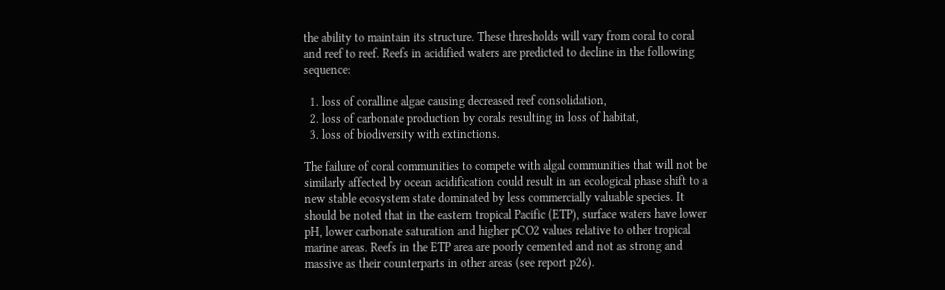the ability to maintain its structure. These thresholds will vary from coral to coral and reef to reef. Reefs in acidified waters are predicted to decline in the following sequence:

  1. loss of coralline algae causing decreased reef consolidation,
  2. loss of carbonate production by corals resulting in loss of habitat,
  3. loss of biodiversity with extinctions.

The failure of coral communities to compete with algal communities that will not be similarly affected by ocean acidification could result in an ecological phase shift to a new stable ecosystem state dominated by less commercially valuable species. It should be noted that in the eastern tropical Pacific (ETP), surface waters have lower pH, lower carbonate saturation and higher pCO2 values relative to other tropical marine areas. Reefs in the ETP area are poorly cemented and not as strong and massive as their counterparts in other areas (see report p26).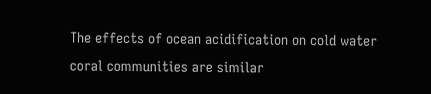The effects of ocean acidification on cold water coral communities are similar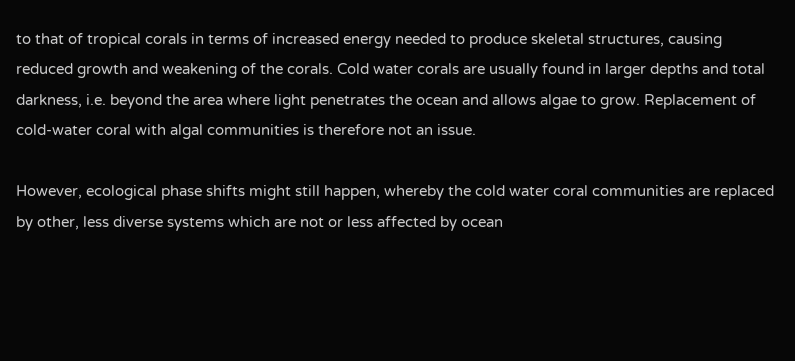to that of tropical corals in terms of increased energy needed to produce skeletal structures, causing reduced growth and weakening of the corals. Cold water corals are usually found in larger depths and total darkness, i.e. beyond the area where light penetrates the ocean and allows algae to grow. Replacement of cold-water coral with algal communities is therefore not an issue.

However, ecological phase shifts might still happen, whereby the cold water coral communities are replaced by other, less diverse systems which are not or less affected by ocean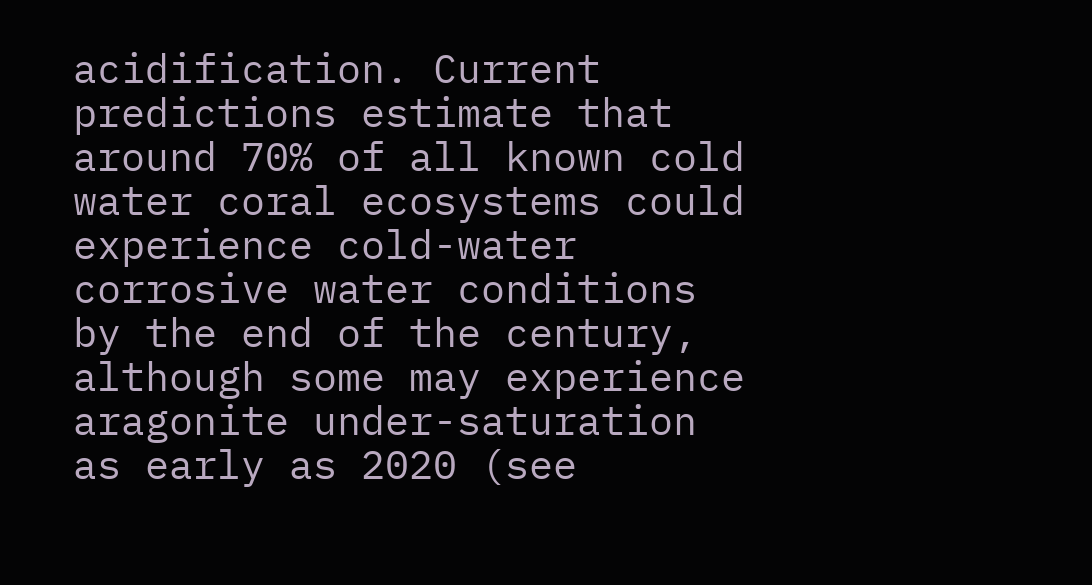acidification. Current predictions estimate that around 70% of all known cold water coral ecosystems could experience cold-water corrosive water conditions by the end of the century, although some may experience aragonite under-saturation as early as 2020 (see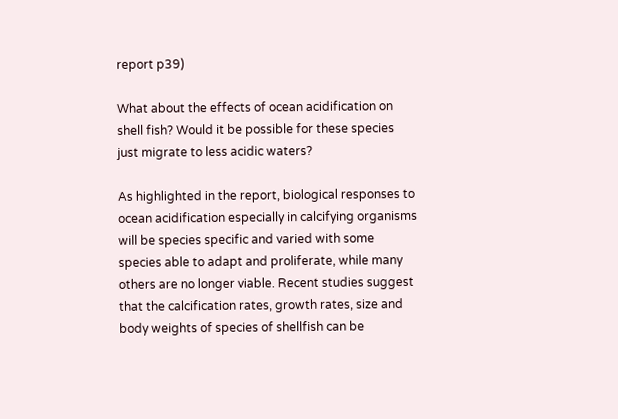report p39)

What about the effects of ocean acidification on shell fish? Would it be possible for these species just migrate to less acidic waters?

As highlighted in the report, biological responses to ocean acidification especially in calcifying organisms will be species specific and varied with some species able to adapt and proliferate, while many others are no longer viable. Recent studies suggest that the calcification rates, growth rates, size and body weights of species of shellfish can be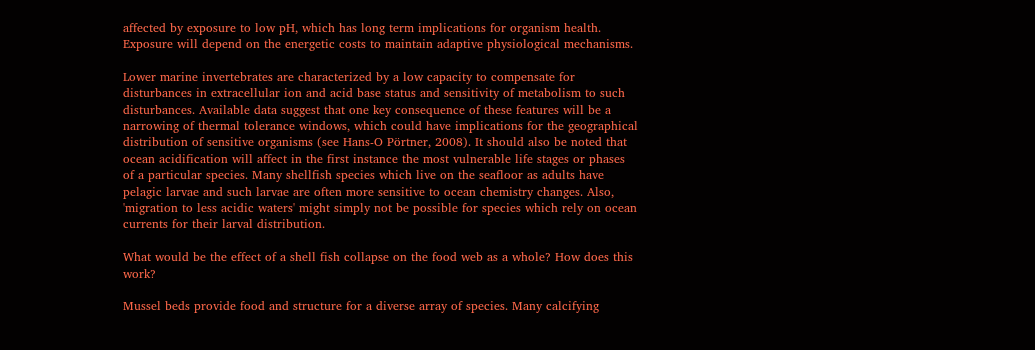affected by exposure to low pH, which has long term implications for organism health. Exposure will depend on the energetic costs to maintain adaptive physiological mechanisms.

Lower marine invertebrates are characterized by a low capacity to compensate for disturbances in extracellular ion and acid base status and sensitivity of metabolism to such disturbances. Available data suggest that one key consequence of these features will be a narrowing of thermal tolerance windows, which could have implications for the geographical distribution of sensitive organisms (see Hans-O Pörtner, 2008). It should also be noted that ocean acidification will affect in the first instance the most vulnerable life stages or phases of a particular species. Many shellfish species which live on the seafloor as adults have pelagic larvae and such larvae are often more sensitive to ocean chemistry changes. Also, 'migration to less acidic waters' might simply not be possible for species which rely on ocean currents for their larval distribution.

What would be the effect of a shell fish collapse on the food web as a whole? How does this work?

Mussel beds provide food and structure for a diverse array of species. Many calcifying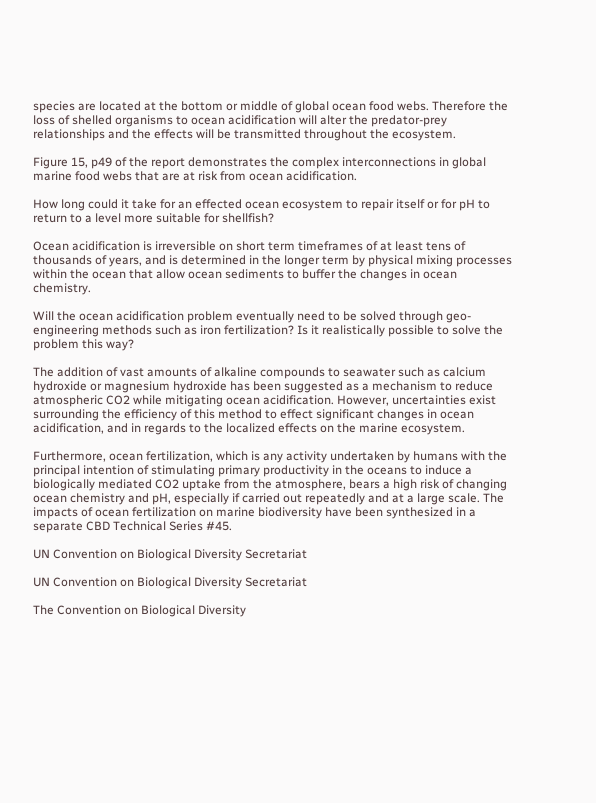species are located at the bottom or middle of global ocean food webs. Therefore the loss of shelled organisms to ocean acidification will alter the predator-prey relationships and the effects will be transmitted throughout the ecosystem.

Figure 15, p49 of the report demonstrates the complex interconnections in global marine food webs that are at risk from ocean acidification.

How long could it take for an effected ocean ecosystem to repair itself or for pH to return to a level more suitable for shellfish?

Ocean acidification is irreversible on short term timeframes of at least tens of thousands of years, and is determined in the longer term by physical mixing processes within the ocean that allow ocean sediments to buffer the changes in ocean chemistry.

Will the ocean acidification problem eventually need to be solved through geo-engineering methods such as iron fertilization? Is it realistically possible to solve the problem this way?

The addition of vast amounts of alkaline compounds to seawater such as calcium hydroxide or magnesium hydroxide has been suggested as a mechanism to reduce atmospheric CO2 while mitigating ocean acidification. However, uncertainties exist surrounding the efficiency of this method to effect significant changes in ocean acidification, and in regards to the localized effects on the marine ecosystem.

Furthermore, ocean fertilization, which is any activity undertaken by humans with the principal intention of stimulating primary productivity in the oceans to induce a biologically mediated CO2 uptake from the atmosphere, bears a high risk of changing ocean chemistry and pH, especially if carried out repeatedly and at a large scale. The impacts of ocean fertilization on marine biodiversity have been synthesized in a separate CBD Technical Series #45.

UN Convention on Biological Diversity Secretariat

UN Convention on Biological Diversity Secretariat

The Convention on Biological Diversity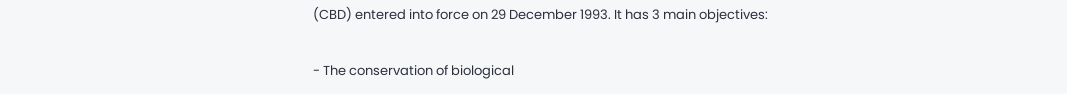(CBD) entered into force on 29 December 1993. It has 3 main objectives:

- The conservation of biological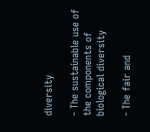diversity

- The sustainable use of the components of biological diversity

- The fair and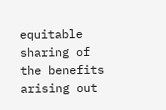equitable sharing of the benefits arising out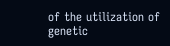of the utilization of genetic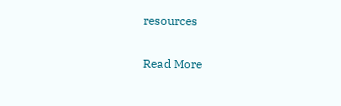resources

Read More